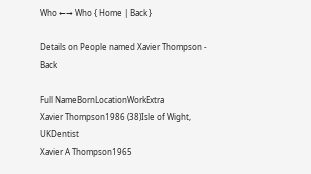Who ←→ Who { Home | Back }

Details on People named Xavier Thompson - Back

Full NameBornLocationWorkExtra
Xavier Thompson1986 (38)Isle of Wight, UKDentist
Xavier A Thompson1965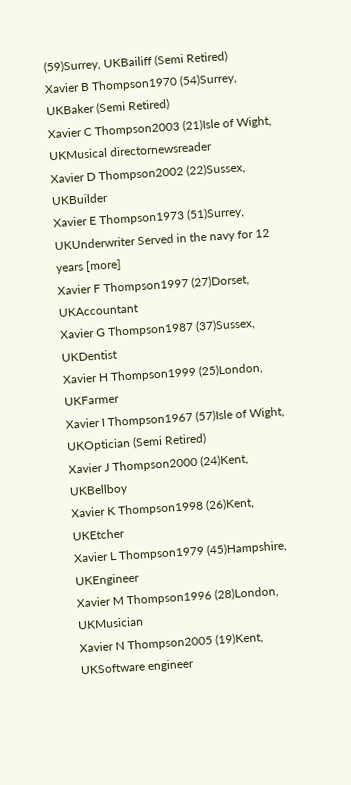(59)Surrey, UKBailiff (Semi Retired)
Xavier B Thompson1970 (54)Surrey, UKBaker (Semi Retired)
Xavier C Thompson2003 (21)Isle of Wight, UKMusical directornewsreader
Xavier D Thompson2002 (22)Sussex, UKBuilder
Xavier E Thompson1973 (51)Surrey, UKUnderwriter Served in the navy for 12 years [more]
Xavier F Thompson1997 (27)Dorset, UKAccountant
Xavier G Thompson1987 (37)Sussex, UKDentist
Xavier H Thompson1999 (25)London, UKFarmer
Xavier I Thompson1967 (57)Isle of Wight, UKOptician (Semi Retired)
Xavier J Thompson2000 (24)Kent, UKBellboy
Xavier K Thompson1998 (26)Kent, UKEtcher
Xavier L Thompson1979 (45)Hampshire, UKEngineer
Xavier M Thompson1996 (28)London, UKMusician
Xavier N Thompson2005 (19)Kent, UKSoftware engineer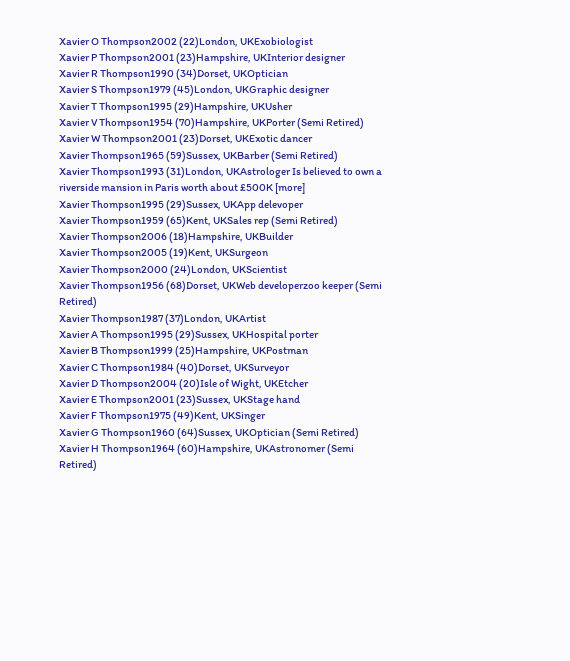Xavier O Thompson2002 (22)London, UKExobiologist
Xavier P Thompson2001 (23)Hampshire, UKInterior designer
Xavier R Thompson1990 (34)Dorset, UKOptician
Xavier S Thompson1979 (45)London, UKGraphic designer
Xavier T Thompson1995 (29)Hampshire, UKUsher
Xavier V Thompson1954 (70)Hampshire, UKPorter (Semi Retired)
Xavier W Thompson2001 (23)Dorset, UKExotic dancer
Xavier Thompson1965 (59)Sussex, UKBarber (Semi Retired)
Xavier Thompson1993 (31)London, UKAstrologer Is believed to own a riverside mansion in Paris worth about £500K [more]
Xavier Thompson1995 (29)Sussex, UKApp delevoper
Xavier Thompson1959 (65)Kent, UKSales rep (Semi Retired)
Xavier Thompson2006 (18)Hampshire, UKBuilder
Xavier Thompson2005 (19)Kent, UKSurgeon
Xavier Thompson2000 (24)London, UKScientist
Xavier Thompson1956 (68)Dorset, UKWeb developerzoo keeper (Semi Retired)
Xavier Thompson1987 (37)London, UKArtist
Xavier A Thompson1995 (29)Sussex, UKHospital porter
Xavier B Thompson1999 (25)Hampshire, UKPostman
Xavier C Thompson1984 (40)Dorset, UKSurveyor
Xavier D Thompson2004 (20)Isle of Wight, UKEtcher
Xavier E Thompson2001 (23)Sussex, UKStage hand
Xavier F Thompson1975 (49)Kent, UKSinger
Xavier G Thompson1960 (64)Sussex, UKOptician (Semi Retired)
Xavier H Thompson1964 (60)Hampshire, UKAstronomer (Semi Retired)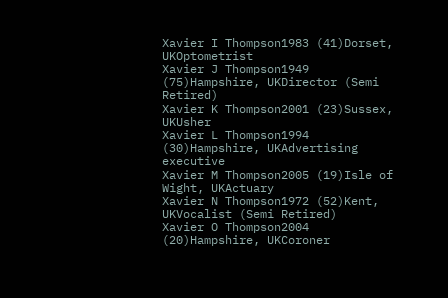Xavier I Thompson1983 (41)Dorset, UKOptometrist
Xavier J Thompson1949 (75)Hampshire, UKDirector (Semi Retired)
Xavier K Thompson2001 (23)Sussex, UKUsher
Xavier L Thompson1994 (30)Hampshire, UKAdvertising executive
Xavier M Thompson2005 (19)Isle of Wight, UKActuary
Xavier N Thompson1972 (52)Kent, UKVocalist (Semi Retired)
Xavier O Thompson2004 (20)Hampshire, UKCoroner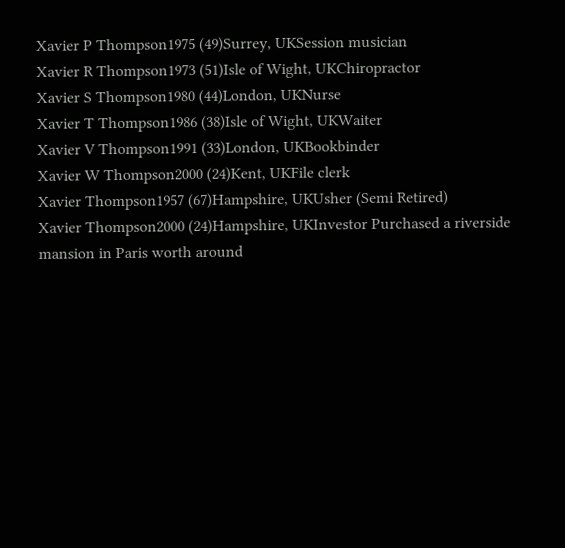Xavier P Thompson1975 (49)Surrey, UKSession musician
Xavier R Thompson1973 (51)Isle of Wight, UKChiropractor
Xavier S Thompson1980 (44)London, UKNurse
Xavier T Thompson1986 (38)Isle of Wight, UKWaiter
Xavier V Thompson1991 (33)London, UKBookbinder
Xavier W Thompson2000 (24)Kent, UKFile clerk
Xavier Thompson1957 (67)Hampshire, UKUsher (Semi Retired)
Xavier Thompson2000 (24)Hampshire, UKInvestor Purchased a riverside mansion in Paris worth around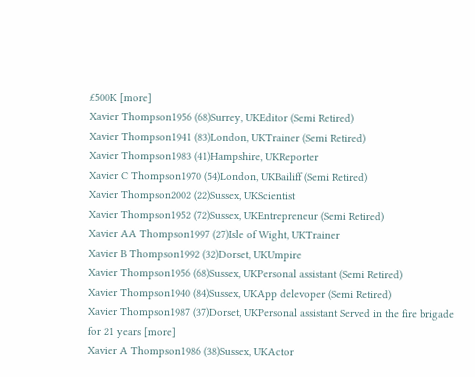£500K [more]
Xavier Thompson1956 (68)Surrey, UKEditor (Semi Retired)
Xavier Thompson1941 (83)London, UKTrainer (Semi Retired)
Xavier Thompson1983 (41)Hampshire, UKReporter
Xavier C Thompson1970 (54)London, UKBailiff (Semi Retired)
Xavier Thompson2002 (22)Sussex, UKScientist
Xavier Thompson1952 (72)Sussex, UKEntrepreneur (Semi Retired)
Xavier AA Thompson1997 (27)Isle of Wight, UKTrainer
Xavier B Thompson1992 (32)Dorset, UKUmpire
Xavier Thompson1956 (68)Sussex, UKPersonal assistant (Semi Retired)
Xavier Thompson1940 (84)Sussex, UKApp delevoper (Semi Retired)
Xavier Thompson1987 (37)Dorset, UKPersonal assistant Served in the fire brigade for 21 years [more]
Xavier A Thompson1986 (38)Sussex, UKActor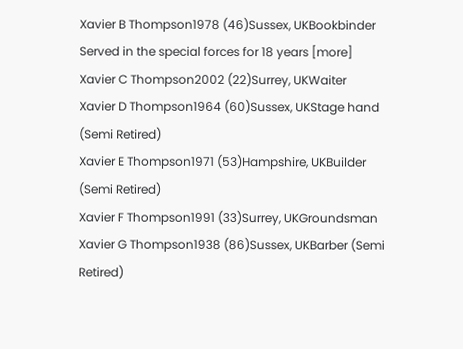Xavier B Thompson1978 (46)Sussex, UKBookbinder Served in the special forces for 18 years [more]
Xavier C Thompson2002 (22)Surrey, UKWaiter
Xavier D Thompson1964 (60)Sussex, UKStage hand (Semi Retired)
Xavier E Thompson1971 (53)Hampshire, UKBuilder (Semi Retired)
Xavier F Thompson1991 (33)Surrey, UKGroundsman
Xavier G Thompson1938 (86)Sussex, UKBarber (Semi Retired)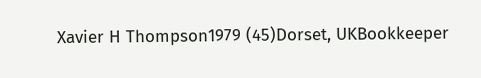Xavier H Thompson1979 (45)Dorset, UKBookkeeper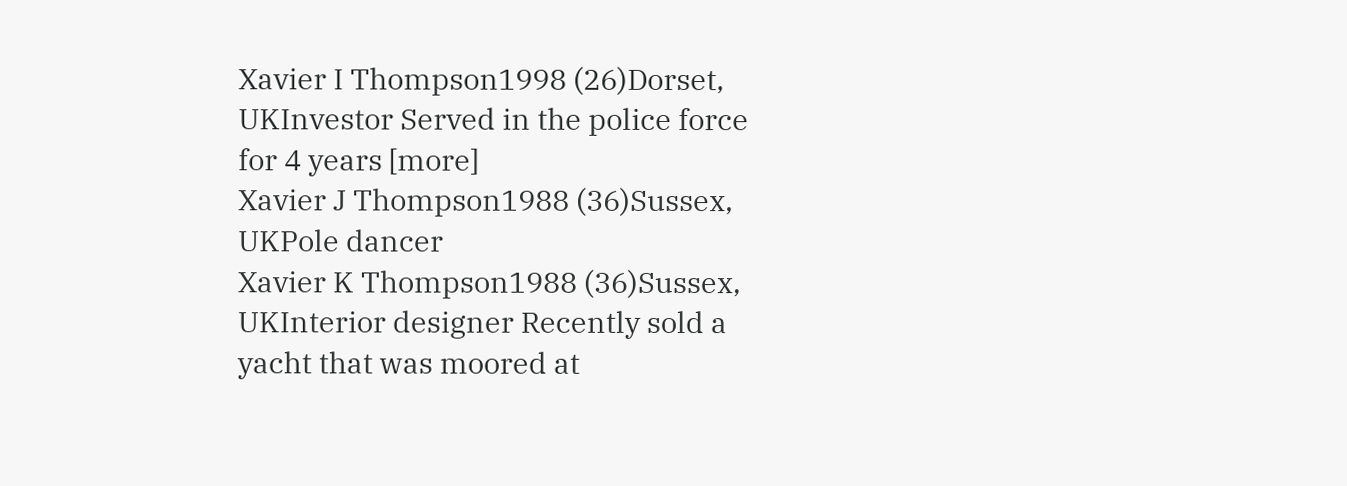Xavier I Thompson1998 (26)Dorset, UKInvestor Served in the police force for 4 years [more]
Xavier J Thompson1988 (36)Sussex, UKPole dancer
Xavier K Thompson1988 (36)Sussex, UKInterior designer Recently sold a yacht that was moored at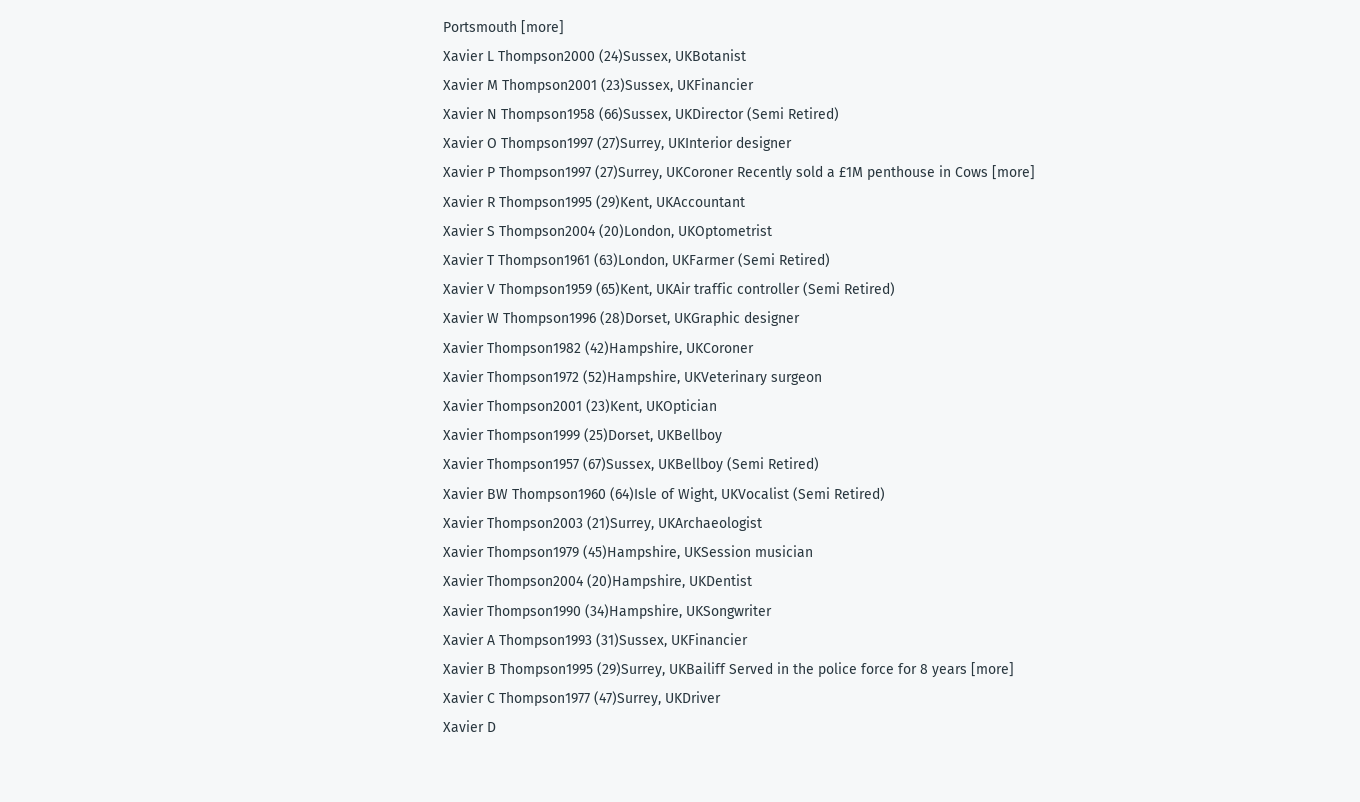Portsmouth [more]
Xavier L Thompson2000 (24)Sussex, UKBotanist
Xavier M Thompson2001 (23)Sussex, UKFinancier
Xavier N Thompson1958 (66)Sussex, UKDirector (Semi Retired)
Xavier O Thompson1997 (27)Surrey, UKInterior designer
Xavier P Thompson1997 (27)Surrey, UKCoroner Recently sold a £1M penthouse in Cows [more]
Xavier R Thompson1995 (29)Kent, UKAccountant
Xavier S Thompson2004 (20)London, UKOptometrist
Xavier T Thompson1961 (63)London, UKFarmer (Semi Retired)
Xavier V Thompson1959 (65)Kent, UKAir traffic controller (Semi Retired)
Xavier W Thompson1996 (28)Dorset, UKGraphic designer
Xavier Thompson1982 (42)Hampshire, UKCoroner
Xavier Thompson1972 (52)Hampshire, UKVeterinary surgeon
Xavier Thompson2001 (23)Kent, UKOptician
Xavier Thompson1999 (25)Dorset, UKBellboy
Xavier Thompson1957 (67)Sussex, UKBellboy (Semi Retired)
Xavier BW Thompson1960 (64)Isle of Wight, UKVocalist (Semi Retired)
Xavier Thompson2003 (21)Surrey, UKArchaeologist
Xavier Thompson1979 (45)Hampshire, UKSession musician
Xavier Thompson2004 (20)Hampshire, UKDentist
Xavier Thompson1990 (34)Hampshire, UKSongwriter
Xavier A Thompson1993 (31)Sussex, UKFinancier
Xavier B Thompson1995 (29)Surrey, UKBailiff Served in the police force for 8 years [more]
Xavier C Thompson1977 (47)Surrey, UKDriver
Xavier D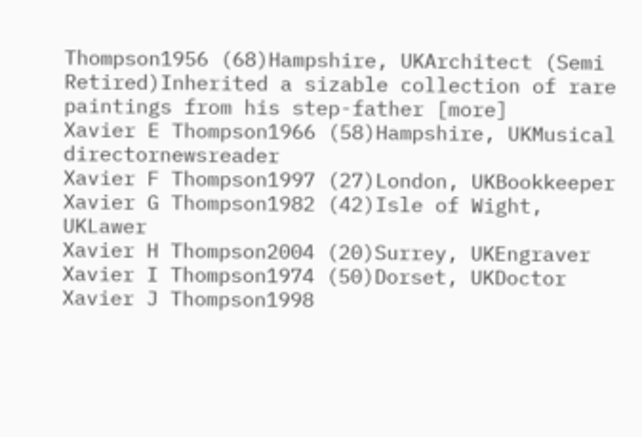Thompson1956 (68)Hampshire, UKArchitect (Semi Retired)Inherited a sizable collection of rare paintings from his step-father [more]
Xavier E Thompson1966 (58)Hampshire, UKMusical directornewsreader
Xavier F Thompson1997 (27)London, UKBookkeeper
Xavier G Thompson1982 (42)Isle of Wight, UKLawer
Xavier H Thompson2004 (20)Surrey, UKEngraver
Xavier I Thompson1974 (50)Dorset, UKDoctor
Xavier J Thompson1998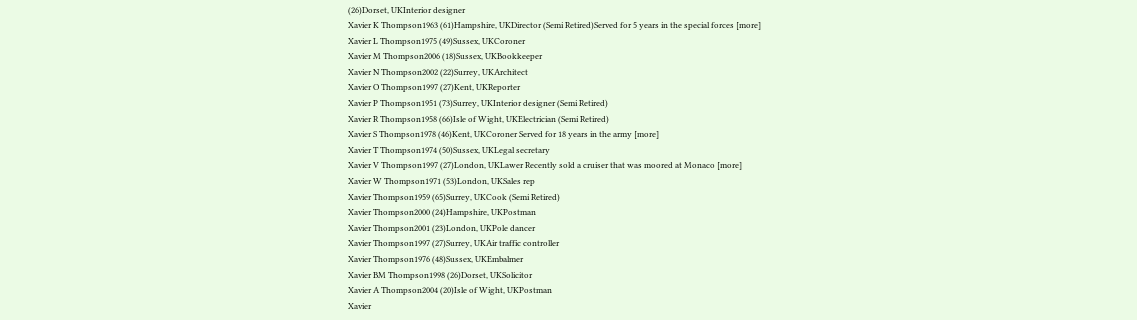(26)Dorset, UKInterior designer
Xavier K Thompson1963 (61)Hampshire, UKDirector (Semi Retired)Served for 5 years in the special forces [more]
Xavier L Thompson1975 (49)Sussex, UKCoroner
Xavier M Thompson2006 (18)Sussex, UKBookkeeper
Xavier N Thompson2002 (22)Surrey, UKArchitect
Xavier O Thompson1997 (27)Kent, UKReporter
Xavier P Thompson1951 (73)Surrey, UKInterior designer (Semi Retired)
Xavier R Thompson1958 (66)Isle of Wight, UKElectrician (Semi Retired)
Xavier S Thompson1978 (46)Kent, UKCoroner Served for 18 years in the army [more]
Xavier T Thompson1974 (50)Sussex, UKLegal secretary
Xavier V Thompson1997 (27)London, UKLawer Recently sold a cruiser that was moored at Monaco [more]
Xavier W Thompson1971 (53)London, UKSales rep
Xavier Thompson1959 (65)Surrey, UKCook (Semi Retired)
Xavier Thompson2000 (24)Hampshire, UKPostman
Xavier Thompson2001 (23)London, UKPole dancer
Xavier Thompson1997 (27)Surrey, UKAir traffic controller
Xavier Thompson1976 (48)Sussex, UKEmbalmer
Xavier BM Thompson1998 (26)Dorset, UKSolicitor
Xavier A Thompson2004 (20)Isle of Wight, UKPostman
Xavier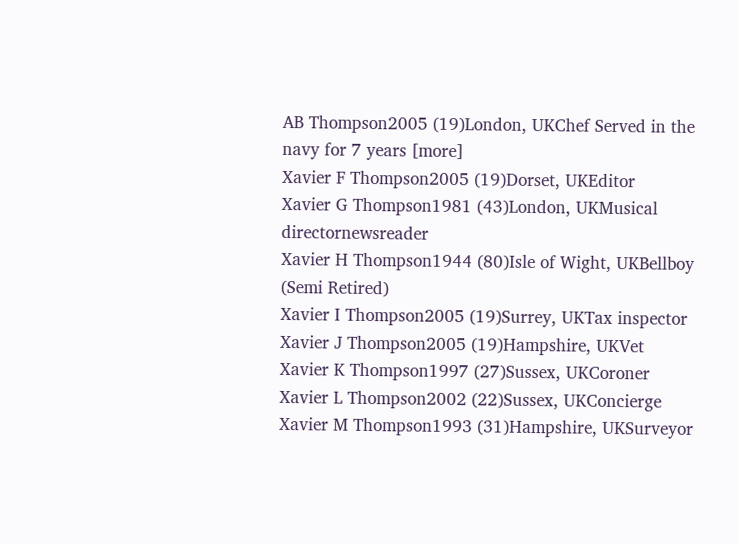AB Thompson2005 (19)London, UKChef Served in the navy for 7 years [more]
Xavier F Thompson2005 (19)Dorset, UKEditor
Xavier G Thompson1981 (43)London, UKMusical directornewsreader
Xavier H Thompson1944 (80)Isle of Wight, UKBellboy (Semi Retired)
Xavier I Thompson2005 (19)Surrey, UKTax inspector
Xavier J Thompson2005 (19)Hampshire, UKVet
Xavier K Thompson1997 (27)Sussex, UKCoroner
Xavier L Thompson2002 (22)Sussex, UKConcierge
Xavier M Thompson1993 (31)Hampshire, UKSurveyor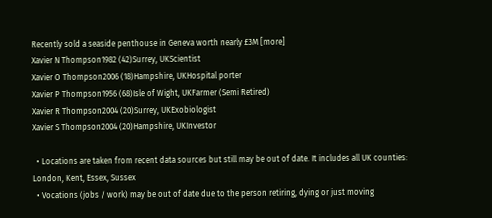Recently sold a seaside penthouse in Geneva worth nearly £3M [more]
Xavier N Thompson1982 (42)Surrey, UKScientist
Xavier O Thompson2006 (18)Hampshire, UKHospital porter
Xavier P Thompson1956 (68)Isle of Wight, UKFarmer (Semi Retired)
Xavier R Thompson2004 (20)Surrey, UKExobiologist
Xavier S Thompson2004 (20)Hampshire, UKInvestor

  • Locations are taken from recent data sources but still may be out of date. It includes all UK counties: London, Kent, Essex, Sussex
  • Vocations (jobs / work) may be out of date due to the person retiring, dying or just moving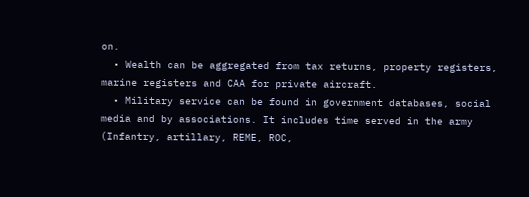on.
  • Wealth can be aggregated from tax returns, property registers, marine registers and CAA for private aircraft.
  • Military service can be found in government databases, social media and by associations. It includes time served in the army (Infantry, artillary, REME, ROC,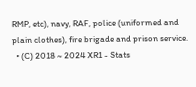RMP, etc), navy, RAF, police (uniformed and plain clothes), fire brigade and prison service.
  • (C) 2018 ~ 2024 XR1 - Stats